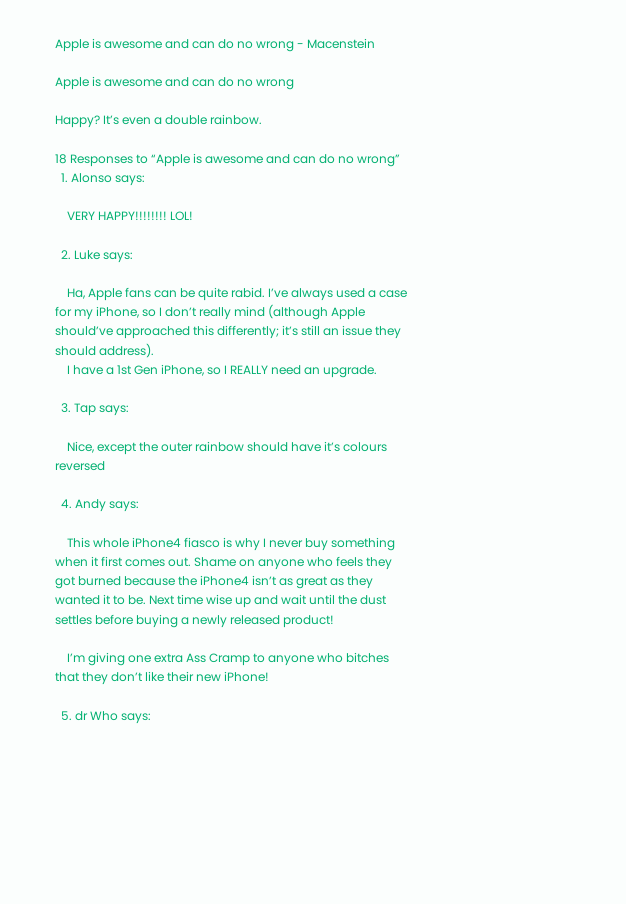Apple is awesome and can do no wrong - Macenstein

Apple is awesome and can do no wrong

Happy? It’s even a double rainbow.

18 Responses to “Apple is awesome and can do no wrong”
  1. Alonso says:

    VERY HAPPY!!!!!!!! LOL!

  2. Luke says:

    Ha, Apple fans can be quite rabid. I’ve always used a case for my iPhone, so I don’t really mind (although Apple should’ve approached this differently; it’s still an issue they should address).
    I have a 1st Gen iPhone, so I REALLY need an upgrade.

  3. Tap says:

    Nice, except the outer rainbow should have it’s colours reversed

  4. Andy says:

    This whole iPhone4 fiasco is why I never buy something when it first comes out. Shame on anyone who feels they got burned because the iPhone4 isn’t as great as they wanted it to be. Next time wise up and wait until the dust settles before buying a newly released product!

    I’m giving one extra Ass Cramp to anyone who bitches that they don’t like their new iPhone!

  5. dr Who says: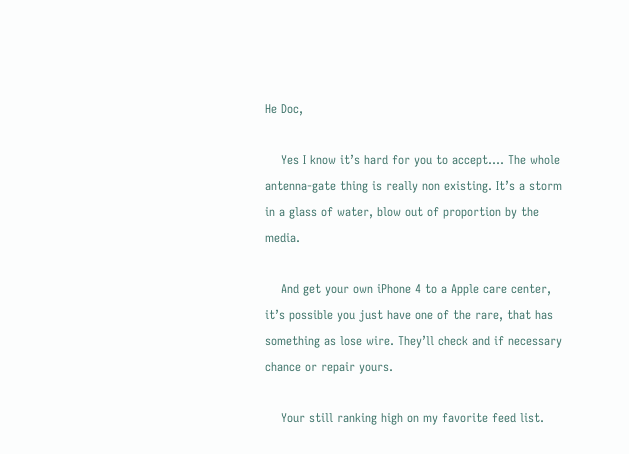He Doc,

    Yes I know it’s hard for you to accept…. The whole antenna-gate thing is really non existing. It’s a storm in a glass of water, blow out of proportion by the media.

    And get your own iPhone 4 to a Apple care center, it’s possible you just have one of the rare, that has something as lose wire. They’ll check and if necessary chance or repair yours.

    Your still ranking high on my favorite feed list.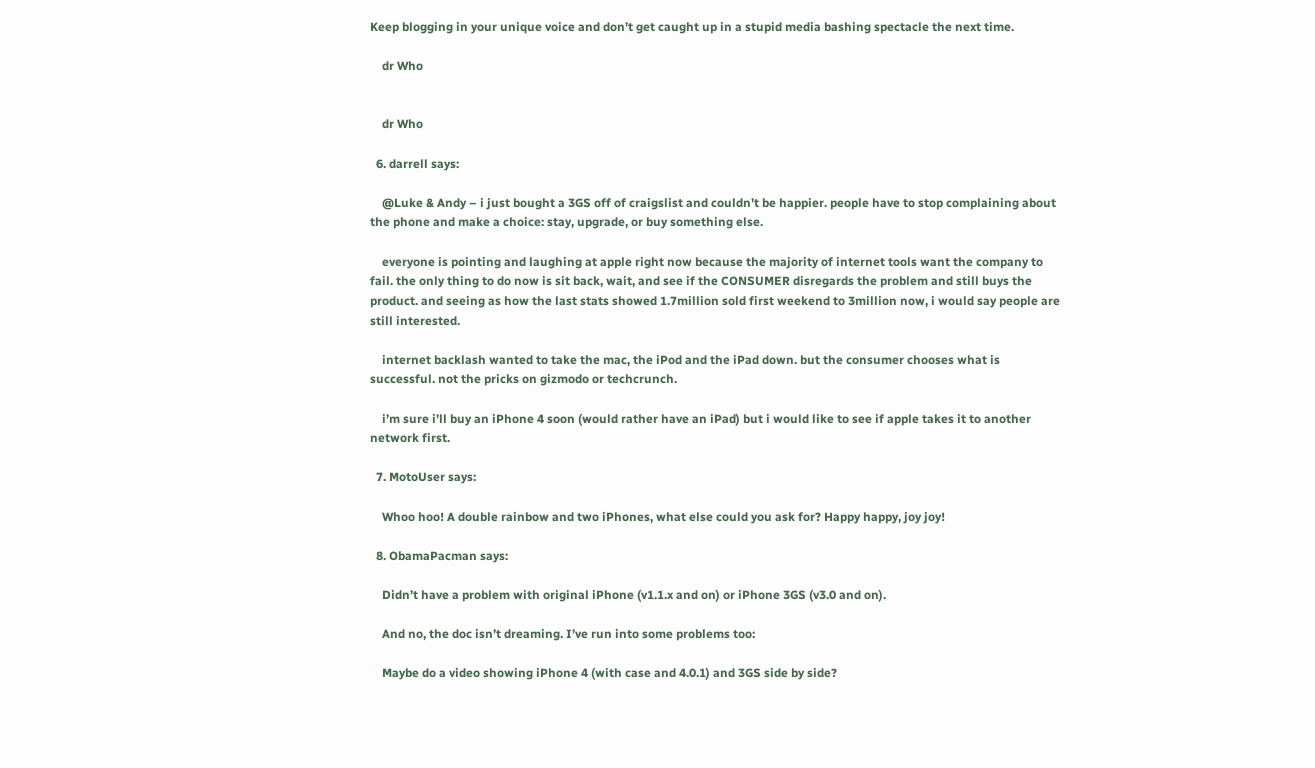Keep blogging in your unique voice and don’t get caught up in a stupid media bashing spectacle the next time.

    dr Who


    dr Who

  6. darrell says:

    @Luke & Andy – i just bought a 3GS off of craigslist and couldn’t be happier. people have to stop complaining about the phone and make a choice: stay, upgrade, or buy something else.

    everyone is pointing and laughing at apple right now because the majority of internet tools want the company to fail. the only thing to do now is sit back, wait, and see if the CONSUMER disregards the problem and still buys the product. and seeing as how the last stats showed 1.7million sold first weekend to 3million now, i would say people are still interested.

    internet backlash wanted to take the mac, the iPod and the iPad down. but the consumer chooses what is successful. not the pricks on gizmodo or techcrunch.

    i’m sure i’ll buy an iPhone 4 soon (would rather have an iPad) but i would like to see if apple takes it to another network first.

  7. MotoUser says:

    Whoo hoo! A double rainbow and two iPhones, what else could you ask for? Happy happy, joy joy!

  8. ObamaPacman says:

    Didn’t have a problem with original iPhone (v1.1.x and on) or iPhone 3GS (v3.0 and on).

    And no, the doc isn’t dreaming. I’ve run into some problems too:

    Maybe do a video showing iPhone 4 (with case and 4.0.1) and 3GS side by side?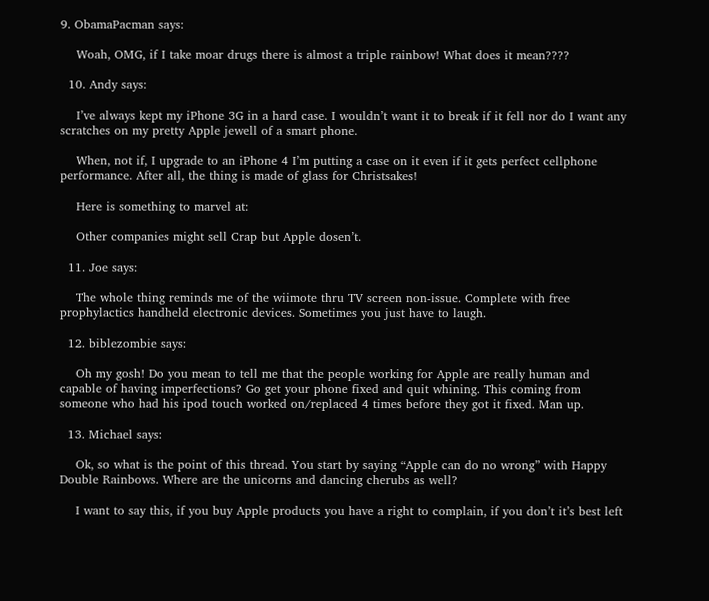9. ObamaPacman says:

    Woah, OMG, if I take moar drugs there is almost a triple rainbow! What does it mean????

  10. Andy says:

    I’ve always kept my iPhone 3G in a hard case. I wouldn’t want it to break if it fell nor do I want any scratches on my pretty Apple jewell of a smart phone.

    When, not if, I upgrade to an iPhone 4 I’m putting a case on it even if it gets perfect cellphone performance. After all, the thing is made of glass for Christsakes!

    Here is something to marvel at:

    Other companies might sell Crap but Apple dosen’t.

  11. Joe says:

    The whole thing reminds me of the wiimote thru TV screen non-issue. Complete with free prophylactics handheld electronic devices. Sometimes you just have to laugh.

  12. biblezombie says:

    Oh my gosh! Do you mean to tell me that the people working for Apple are really human and capable of having imperfections? Go get your phone fixed and quit whining. This coming from someone who had his ipod touch worked on/replaced 4 times before they got it fixed. Man up.

  13. Michael says:

    Ok, so what is the point of this thread. You start by saying “Apple can do no wrong” with Happy Double Rainbows. Where are the unicorns and dancing cherubs as well?

    I want to say this, if you buy Apple products you have a right to complain, if you don’t it’s best left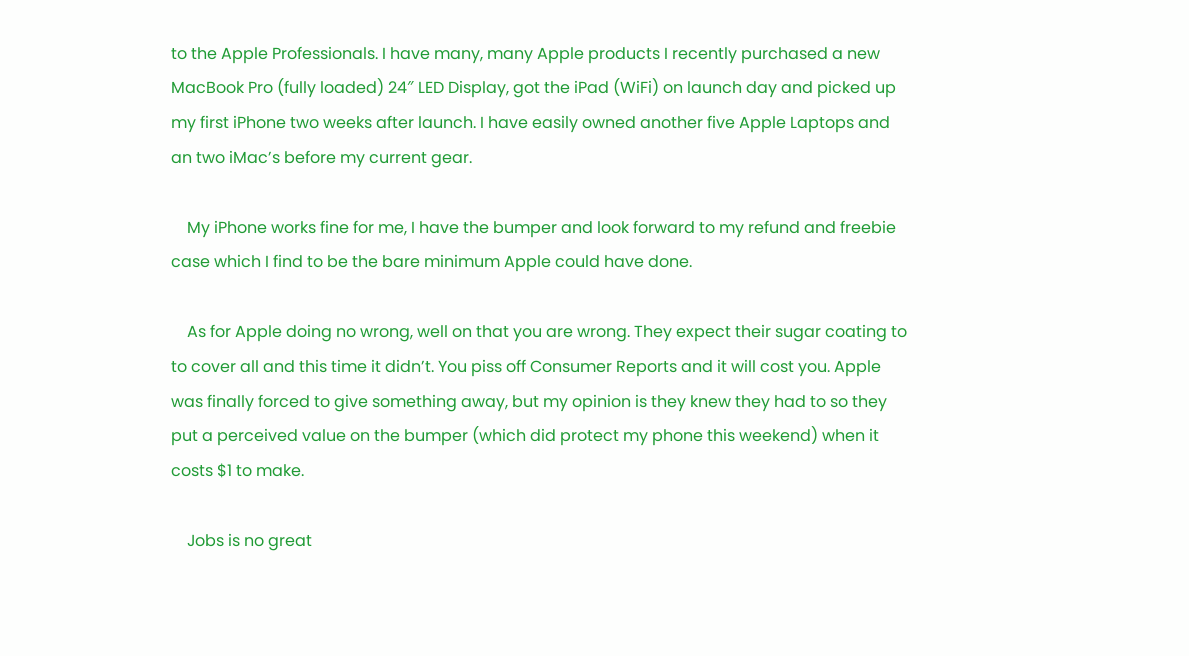to the Apple Professionals. I have many, many Apple products I recently purchased a new MacBook Pro (fully loaded) 24″ LED Display, got the iPad (WiFi) on launch day and picked up my first iPhone two weeks after launch. I have easily owned another five Apple Laptops and an two iMac’s before my current gear.

    My iPhone works fine for me, I have the bumper and look forward to my refund and freebie case which I find to be the bare minimum Apple could have done.

    As for Apple doing no wrong, well on that you are wrong. They expect their sugar coating to to cover all and this time it didn’t. You piss off Consumer Reports and it will cost you. Apple was finally forced to give something away, but my opinion is they knew they had to so they put a perceived value on the bumper (which did protect my phone this weekend) when it costs $1 to make.

    Jobs is no great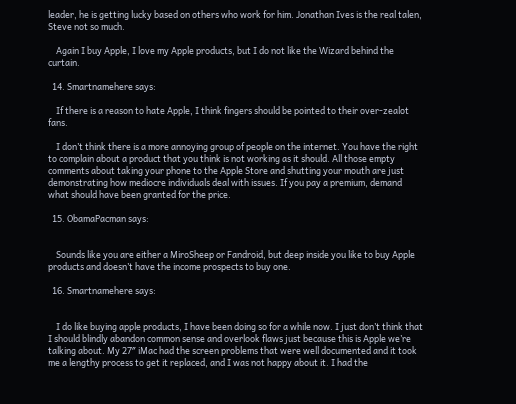leader, he is getting lucky based on others who work for him. Jonathan Ives is the real talen, Steve not so much.

    Again I buy Apple, I love my Apple products, but I do not like the Wizard behind the curtain.

  14. Smartnamehere says:

    If there is a reason to hate Apple, I think fingers should be pointed to their over-zealot fans.

    I don’t think there is a more annoying group of people on the internet. You have the right to complain about a product that you think is not working as it should. All those empty comments about taking your phone to the Apple Store and shutting your mouth are just demonstrating how mediocre individuals deal with issues. If you pay a premium, demand what should have been granted for the price.

  15. ObamaPacman says:


    Sounds like you are either a MiroSheep or Fandroid, but deep inside you like to buy Apple products and doesn’t have the income prospects to buy one.

  16. Smartnamehere says:


    I do like buying apple products, I have been doing so for a while now. I just don’t think that I should blindly abandon common sense and overlook flaws just because this is Apple we’re talking about. My 27″ iMac had the screen problems that were well documented and it took me a lengthy process to get it replaced, and I was not happy about it. I had the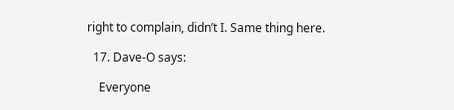right to complain, didn’t I. Same thing here.

  17. Dave-O says:

    Everyone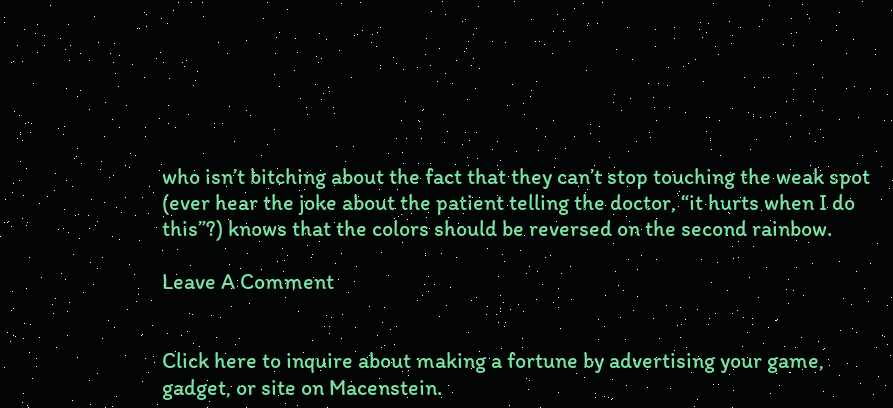who isn’t bitching about the fact that they can’t stop touching the weak spot (ever hear the joke about the patient telling the doctor, “it hurts when I do this”?) knows that the colors should be reversed on the second rainbow.

Leave A Comment


Click here to inquire about making a fortune by advertising your game, gadget, or site on Macenstein.